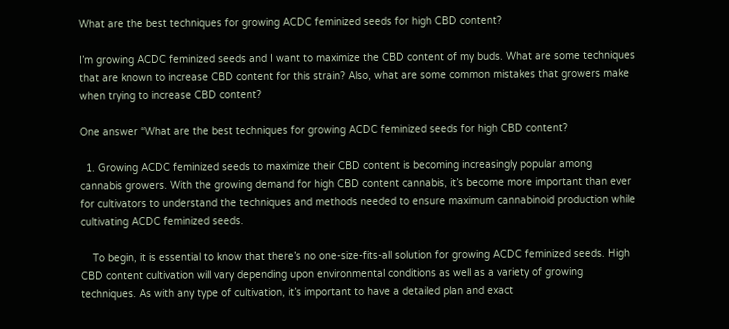What are the best techniques for growing ACDC feminized seeds for high CBD content?

I’m growing ACDC feminized seeds and I want to maximize the CBD content of my buds. What are some techniques that are known to increase CBD content for this strain? Also, what are some common mistakes that growers make when trying to increase CBD content?

One answer “What are the best techniques for growing ACDC feminized seeds for high CBD content?

  1. Growing ACDC feminized seeds to maximize their CBD content is becoming increasingly popular among cannabis growers. With the growing demand for high CBD content cannabis, it’s become more important than ever for cultivators to understand the techniques and methods needed to ensure maximum cannabinoid production while cultivating ACDC feminized seeds.

    To begin, it is essential to know that there’s no one-size-fits-all solution for growing ACDC feminized seeds. High CBD content cultivation will vary depending upon environmental conditions as well as a variety of growing techniques. As with any type of cultivation, it’s important to have a detailed plan and exact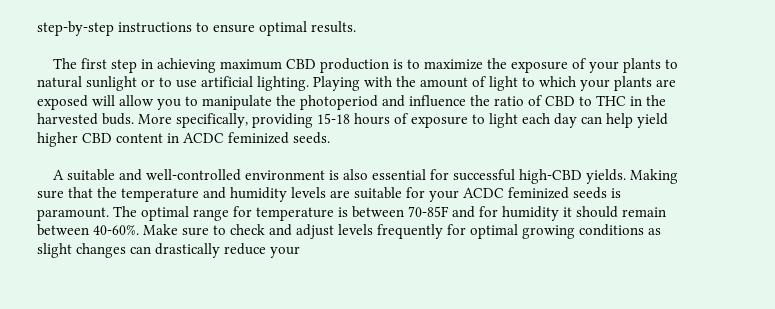step-by-step instructions to ensure optimal results.

    The first step in achieving maximum CBD production is to maximize the exposure of your plants to natural sunlight or to use artificial lighting. Playing with the amount of light to which your plants are exposed will allow you to manipulate the photoperiod and influence the ratio of CBD to THC in the harvested buds. More specifically, providing 15-18 hours of exposure to light each day can help yield higher CBD content in ACDC feminized seeds.

    A suitable and well-controlled environment is also essential for successful high-CBD yields. Making sure that the temperature and humidity levels are suitable for your ACDC feminized seeds is paramount. The optimal range for temperature is between 70-85F and for humidity it should remain between 40-60%. Make sure to check and adjust levels frequently for optimal growing conditions as slight changes can drastically reduce your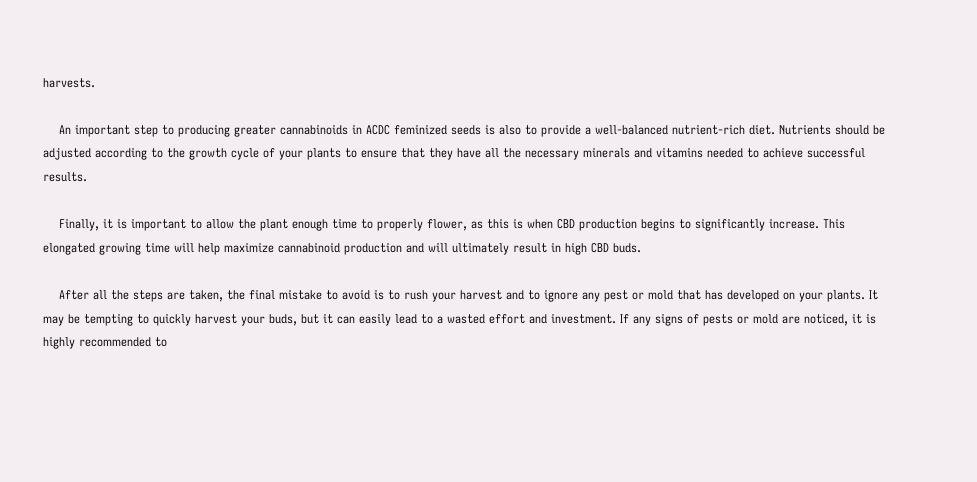harvests.

    An important step to producing greater cannabinoids in ACDC feminized seeds is also to provide a well-balanced nutrient-rich diet. Nutrients should be adjusted according to the growth cycle of your plants to ensure that they have all the necessary minerals and vitamins needed to achieve successful results.

    Finally, it is important to allow the plant enough time to properly flower, as this is when CBD production begins to significantly increase. This elongated growing time will help maximize cannabinoid production and will ultimately result in high CBD buds.

    After all the steps are taken, the final mistake to avoid is to rush your harvest and to ignore any pest or mold that has developed on your plants. It may be tempting to quickly harvest your buds, but it can easily lead to a wasted effort and investment. If any signs of pests or mold are noticed, it is highly recommended to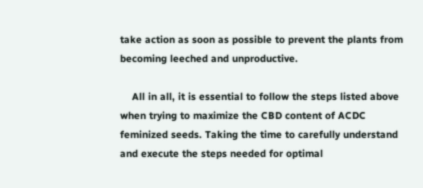take action as soon as possible to prevent the plants from becoming leeched and unproductive.

    All in all, it is essential to follow the steps listed above when trying to maximize the CBD content of ACDC feminized seeds. Taking the time to carefully understand and execute the steps needed for optimal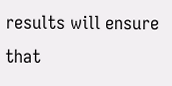results will ensure that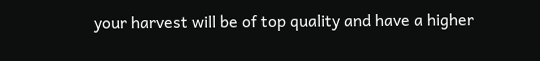your harvest will be of top quality and have a higher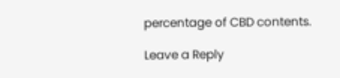percentage of CBD contents.

Leave a Reply